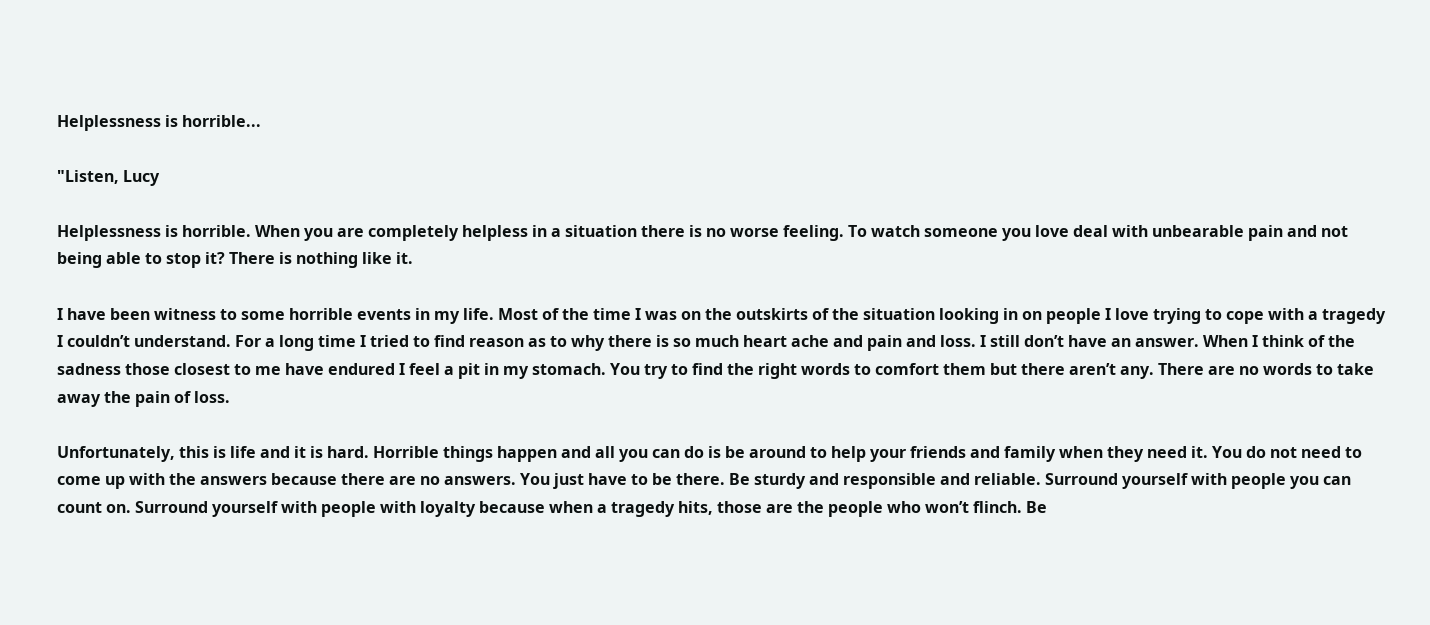Helplessness is horrible...

"Listen, Lucy

Helplessness is horrible. When you are completely helpless in a situation there is no worse feeling. To watch someone you love deal with unbearable pain and not being able to stop it? There is nothing like it.

I have been witness to some horrible events in my life. Most of the time I was on the outskirts of the situation looking in on people I love trying to cope with a tragedy I couldn’t understand. For a long time I tried to find reason as to why there is so much heart ache and pain and loss. I still don’t have an answer. When I think of the sadness those closest to me have endured I feel a pit in my stomach. You try to find the right words to comfort them but there aren’t any. There are no words to take away the pain of loss.

Unfortunately, this is life and it is hard. Horrible things happen and all you can do is be around to help your friends and family when they need it. You do not need to come up with the answers because there are no answers. You just have to be there. Be sturdy and responsible and reliable. Surround yourself with people you can count on. Surround yourself with people with loyalty because when a tragedy hits, those are the people who won’t flinch. Be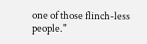one of those flinch-less people."